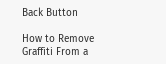Back Button

How to Remove Graffiti From a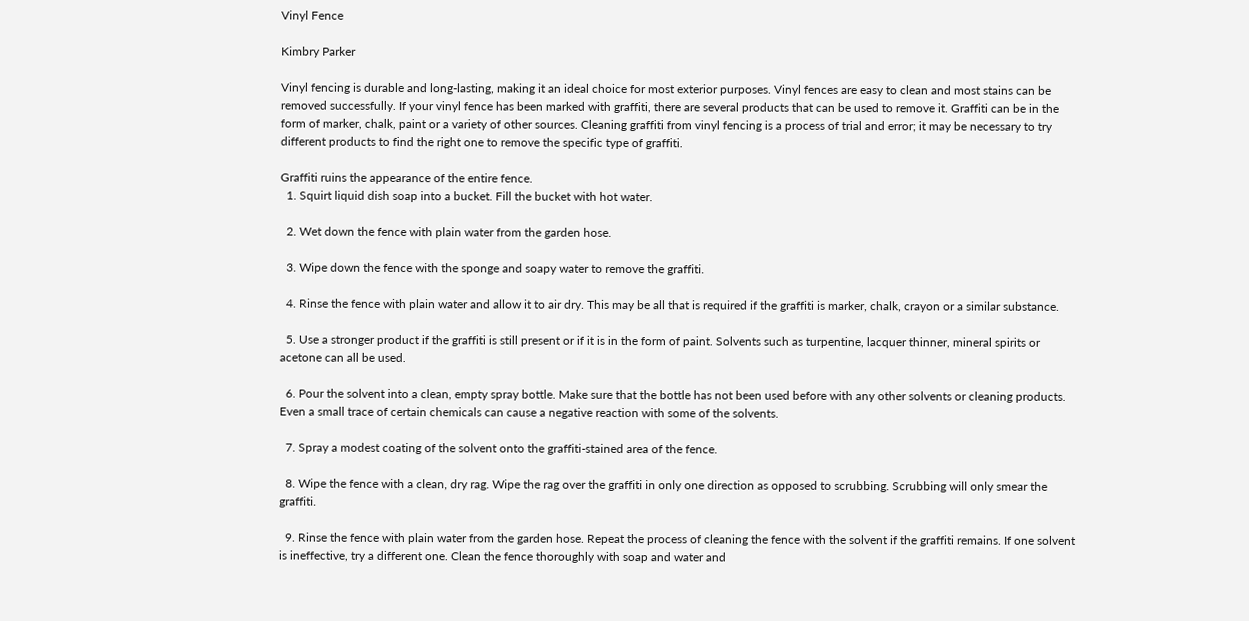Vinyl Fence

Kimbry Parker

Vinyl fencing is durable and long-lasting, making it an ideal choice for most exterior purposes. Vinyl fences are easy to clean and most stains can be removed successfully. If your vinyl fence has been marked with graffiti, there are several products that can be used to remove it. Graffiti can be in the form of marker, chalk, paint or a variety of other sources. Cleaning graffiti from vinyl fencing is a process of trial and error; it may be necessary to try different products to find the right one to remove the specific type of graffiti.

Graffiti ruins the appearance of the entire fence.
  1. Squirt liquid dish soap into a bucket. Fill the bucket with hot water.

  2. Wet down the fence with plain water from the garden hose.

  3. Wipe down the fence with the sponge and soapy water to remove the graffiti.

  4. Rinse the fence with plain water and allow it to air dry. This may be all that is required if the graffiti is marker, chalk, crayon or a similar substance.

  5. Use a stronger product if the graffiti is still present or if it is in the form of paint. Solvents such as turpentine, lacquer thinner, mineral spirits or acetone can all be used.

  6. Pour the solvent into a clean, empty spray bottle. Make sure that the bottle has not been used before with any other solvents or cleaning products. Even a small trace of certain chemicals can cause a negative reaction with some of the solvents.

  7. Spray a modest coating of the solvent onto the graffiti-stained area of the fence.

  8. Wipe the fence with a clean, dry rag. Wipe the rag over the graffiti in only one direction as opposed to scrubbing. Scrubbing will only smear the graffiti.

  9. Rinse the fence with plain water from the garden hose. Repeat the process of cleaning the fence with the solvent if the graffiti remains. If one solvent is ineffective, try a different one. Clean the fence thoroughly with soap and water and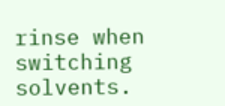rinse when switching solvents.